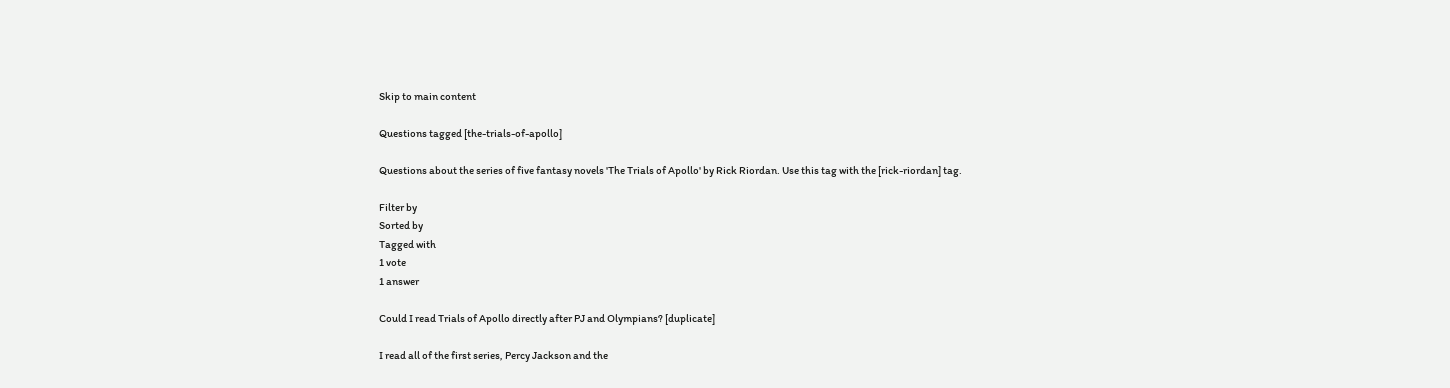Skip to main content

Questions tagged [the-trials-of-apollo]

Questions about the series of five fantasy novels 'The Trials of Apollo' by Rick Riordan. Use this tag with the [rick-riordan] tag.

Filter by
Sorted by
Tagged with
1 vote
1 answer

Could I read Trials of Apollo directly after PJ and Olympians? [duplicate]

I read all of the first series, Percy Jackson and the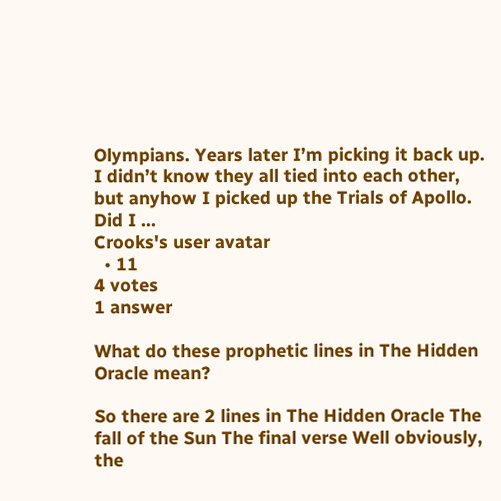Olympians. Years later I’m picking it back up. I didn’t know they all tied into each other, but anyhow I picked up the Trials of Apollo. Did I ...
Crooks's user avatar
  • 11
4 votes
1 answer

What do these prophetic lines in The Hidden Oracle mean?

So there are 2 lines in The Hidden Oracle The fall of the Sun The final verse Well obviously, the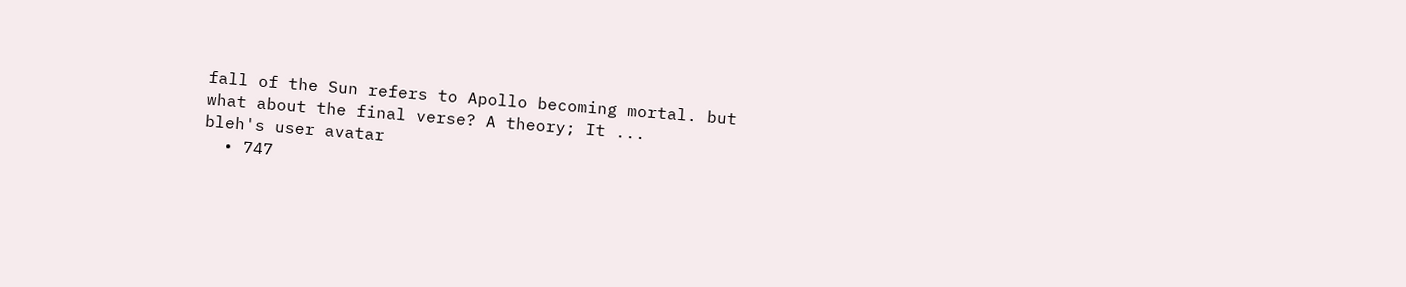fall of the Sun refers to Apollo becoming mortal. but what about the final verse? A theory; It ...
bleh's user avatar
  • 747